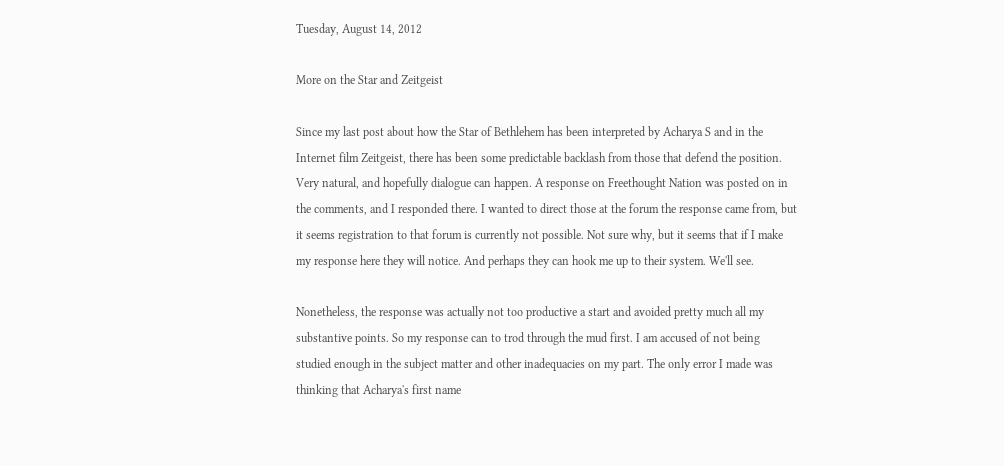Tuesday, August 14, 2012

More on the Star and Zeitgeist

Since my last post about how the Star of Bethlehem has been interpreted by Acharya S and in the Internet film Zeitgeist, there has been some predictable backlash from those that defend the position. Very natural, and hopefully dialogue can happen. A response on Freethought Nation was posted on in the comments, and I responded there. I wanted to direct those at the forum the response came from, but it seems registration to that forum is currently not possible. Not sure why, but it seems that if I make my response here they will notice. And perhaps they can hook me up to their system. We'll see.

Nonetheless, the response was actually not too productive a start and avoided pretty much all my substantive points. So my response can to trod through the mud first. I am accused of not being studied enough in the subject matter and other inadequacies on my part. The only error I made was thinking that Acharya's first name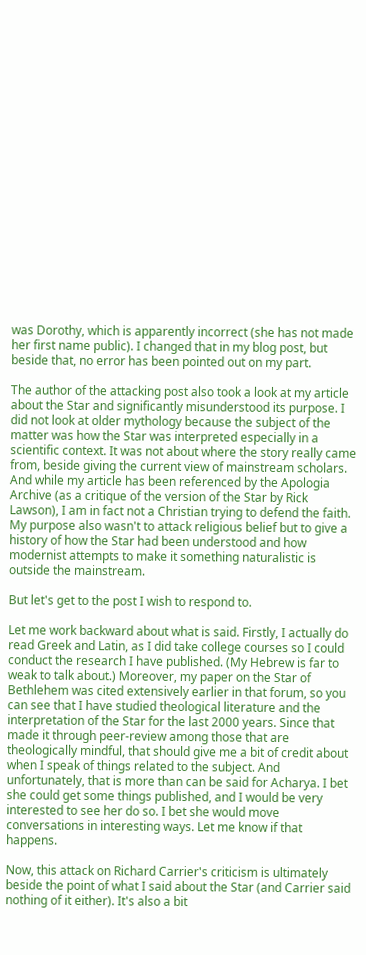was Dorothy, which is apparently incorrect (she has not made her first name public). I changed that in my blog post, but beside that, no error has been pointed out on my part.

The author of the attacking post also took a look at my article about the Star and significantly misunderstood its purpose. I did not look at older mythology because the subject of the matter was how the Star was interpreted especially in a scientific context. It was not about where the story really came from, beside giving the current view of mainstream scholars. And while my article has been referenced by the Apologia Archive (as a critique of the version of the Star by Rick Lawson), I am in fact not a Christian trying to defend the faith. My purpose also wasn't to attack religious belief but to give a history of how the Star had been understood and how modernist attempts to make it something naturalistic is outside the mainstream.

But let's get to the post I wish to respond to.

Let me work backward about what is said. Firstly, I actually do read Greek and Latin, as I did take college courses so I could conduct the research I have published. (My Hebrew is far to weak to talk about.) Moreover, my paper on the Star of Bethlehem was cited extensively earlier in that forum, so you can see that I have studied theological literature and the interpretation of the Star for the last 2000 years. Since that made it through peer-review among those that are theologically mindful, that should give me a bit of credit about when I speak of things related to the subject. And unfortunately, that is more than can be said for Acharya. I bet she could get some things published, and I would be very interested to see her do so. I bet she would move conversations in interesting ways. Let me know if that happens.

Now, this attack on Richard Carrier's criticism is ultimately beside the point of what I said about the Star (and Carrier said nothing of it either). It's also a bit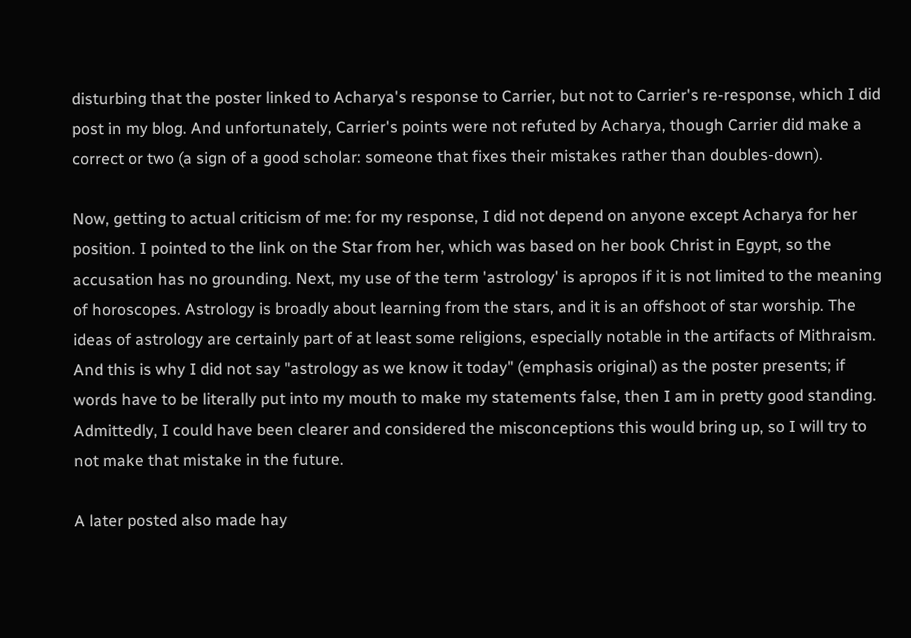disturbing that the poster linked to Acharya's response to Carrier, but not to Carrier's re-response, which I did post in my blog. And unfortunately, Carrier's points were not refuted by Acharya, though Carrier did make a correct or two (a sign of a good scholar: someone that fixes their mistakes rather than doubles-down).

Now, getting to actual criticism of me: for my response, I did not depend on anyone except Acharya for her position. I pointed to the link on the Star from her, which was based on her book Christ in Egypt, so the accusation has no grounding. Next, my use of the term 'astrology' is apropos if it is not limited to the meaning of horoscopes. Astrology is broadly about learning from the stars, and it is an offshoot of star worship. The ideas of astrology are certainly part of at least some religions, especially notable in the artifacts of Mithraism. And this is why I did not say "astrology as we know it today" (emphasis original) as the poster presents; if words have to be literally put into my mouth to make my statements false, then I am in pretty good standing. Admittedly, I could have been clearer and considered the misconceptions this would bring up, so I will try to not make that mistake in the future.

A later posted also made hay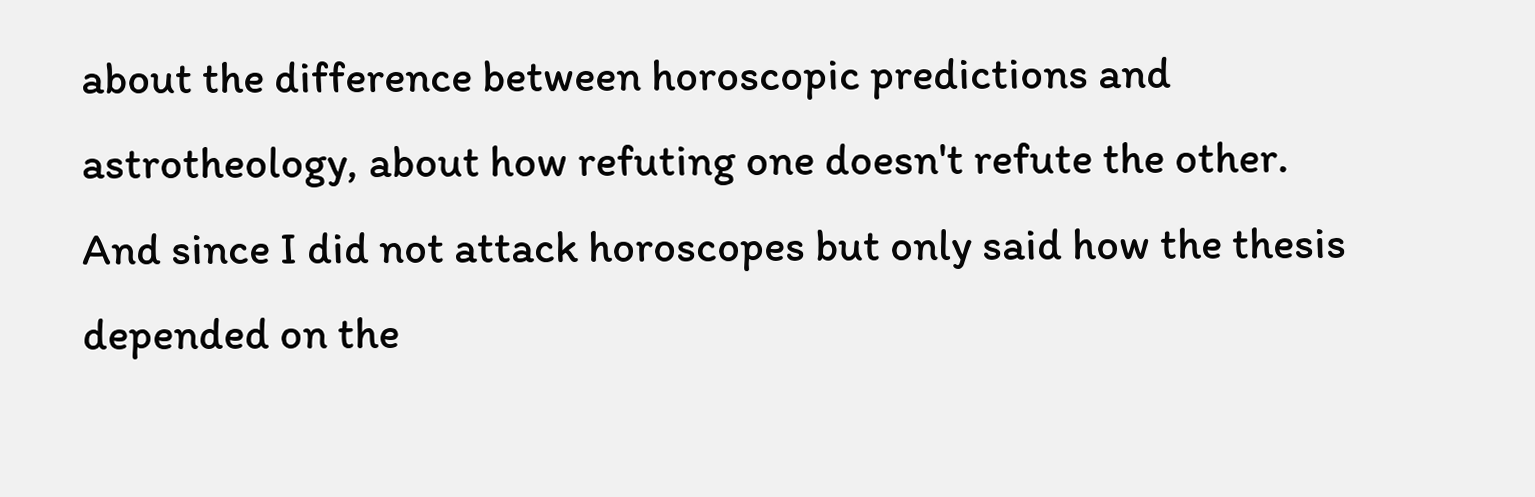about the difference between horoscopic predictions and astrotheology, about how refuting one doesn't refute the other. And since I did not attack horoscopes but only said how the thesis depended on the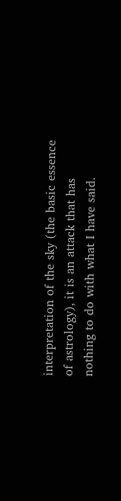interpretation of the sky (the basic essence of astrology), it is an attack that has nothing to do with what I have said.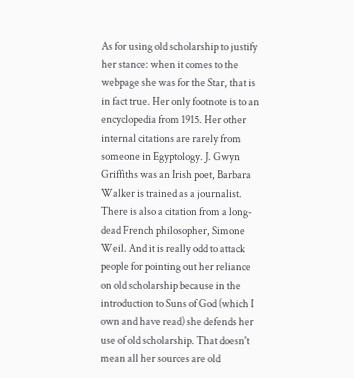As for using old scholarship to justify her stance: when it comes to the webpage she was for the Star, that is in fact true. Her only footnote is to an encyclopedia from 1915. Her other internal citations are rarely from someone in Egyptology. J. Gwyn Griffiths was an Irish poet, Barbara Walker is trained as a journalist. There is also a citation from a long-dead French philosopher, Simone Weil. And it is really odd to attack people for pointing out her reliance on old scholarship because in the introduction to Suns of God (which I own and have read) she defends her use of old scholarship. That doesn't mean all her sources are old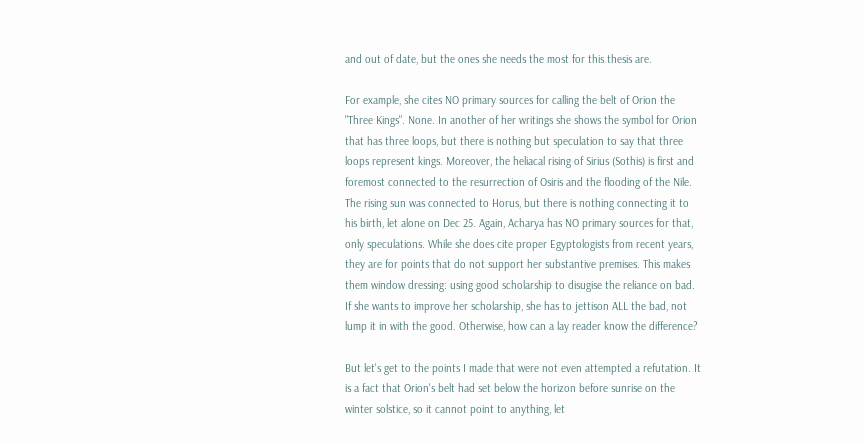and out of date, but the ones she needs the most for this thesis are.

For example, she cites NO primary sources for calling the belt of Orion the "Three Kings". None. In another of her writings she shows the symbol for Orion that has three loops, but there is nothing but speculation to say that three loops represent kings. Moreover, the heliacal rising of Sirius (Sothis) is first and foremost connected to the resurrection of Osiris and the flooding of the Nile. The rising sun was connected to Horus, but there is nothing connecting it to his birth, let alone on Dec 25. Again, Acharya has NO primary sources for that, only speculations. While she does cite proper Egyptologists from recent years, they are for points that do not support her substantive premises. This makes them window dressing: using good scholarship to disugise the reliance on bad. If she wants to improve her scholarship, she has to jettison ALL the bad, not lump it in with the good. Otherwise, how can a lay reader know the difference?

But let's get to the points I made that were not even attempted a refutation. It is a fact that Orion's belt had set below the horizon before sunrise on the winter solstice, so it cannot point to anything, let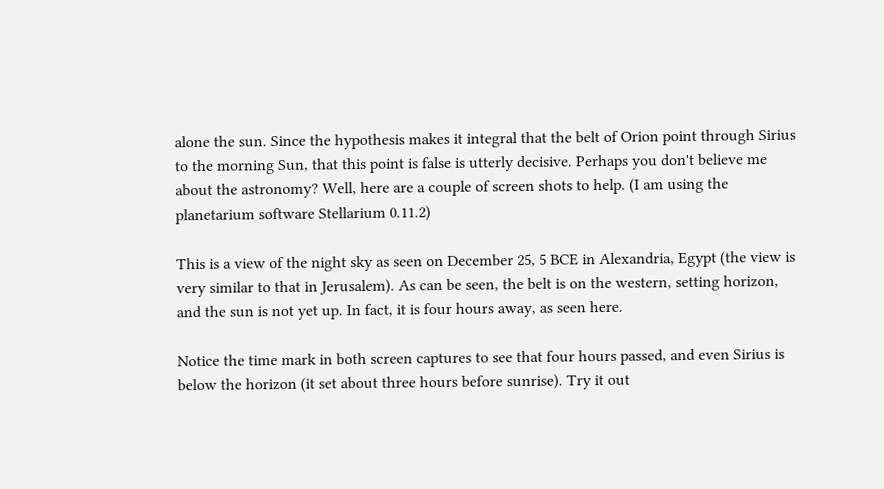alone the sun. Since the hypothesis makes it integral that the belt of Orion point through Sirius to the morning Sun, that this point is false is utterly decisive. Perhaps you don't believe me about the astronomy? Well, here are a couple of screen shots to help. (I am using the planetarium software Stellarium 0.11.2)

This is a view of the night sky as seen on December 25, 5 BCE in Alexandria, Egypt (the view is very similar to that in Jerusalem). As can be seen, the belt is on the western, setting horizon, and the sun is not yet up. In fact, it is four hours away, as seen here.

Notice the time mark in both screen captures to see that four hours passed, and even Sirius is below the horizon (it set about three hours before sunrise). Try it out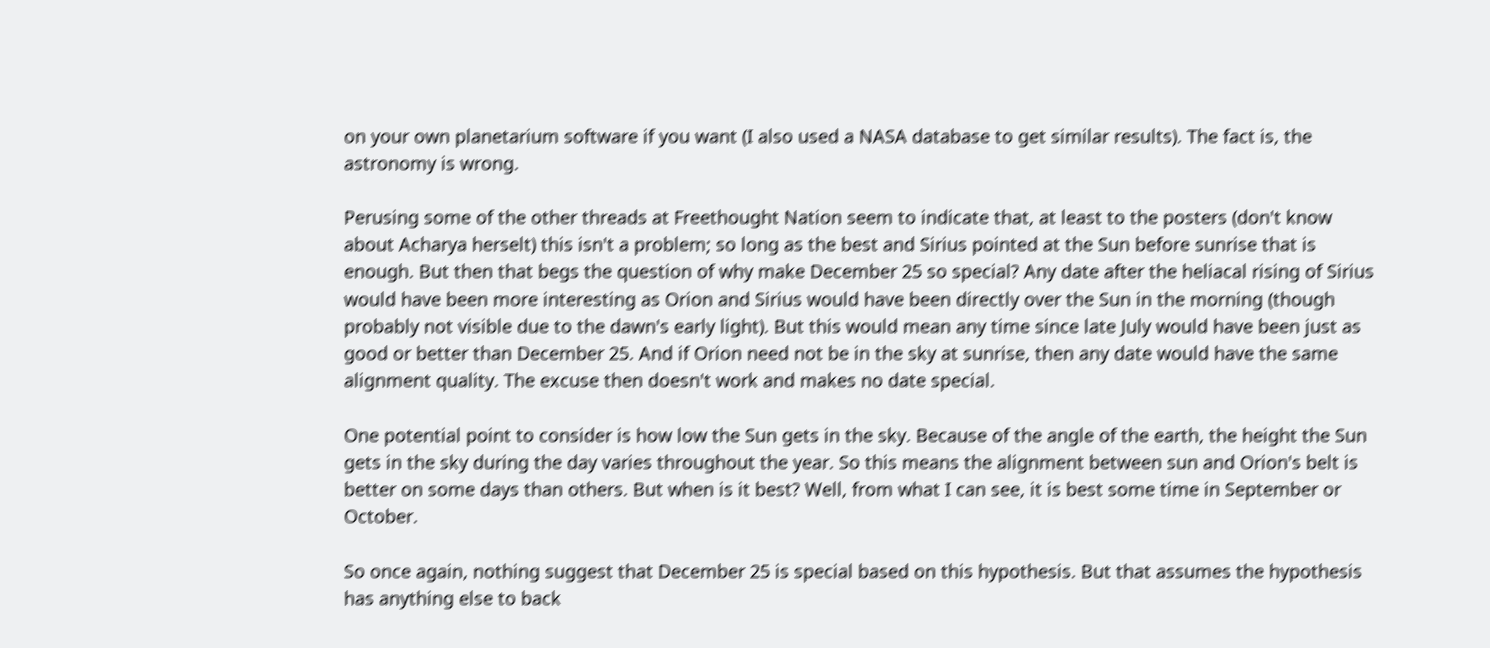on your own planetarium software if you want (I also used a NASA database to get similar results). The fact is, the astronomy is wrong.

Perusing some of the other threads at Freethought Nation seem to indicate that, at least to the posters (don't know about Acharya herselt) this isn't a problem; so long as the best and Sirius pointed at the Sun before sunrise that is enough. But then that begs the question of why make December 25 so special? Any date after the heliacal rising of Sirius would have been more interesting as Orion and Sirius would have been directly over the Sun in the morning (though probably not visible due to the dawn's early light). But this would mean any time since late July would have been just as good or better than December 25. And if Orion need not be in the sky at sunrise, then any date would have the same alignment quality. The excuse then doesn't work and makes no date special.

One potential point to consider is how low the Sun gets in the sky. Because of the angle of the earth, the height the Sun gets in the sky during the day varies throughout the year. So this means the alignment between sun and Orion's belt is better on some days than others. But when is it best? Well, from what I can see, it is best some time in September or October.

So once again, nothing suggest that December 25 is special based on this hypothesis. But that assumes the hypothesis has anything else to back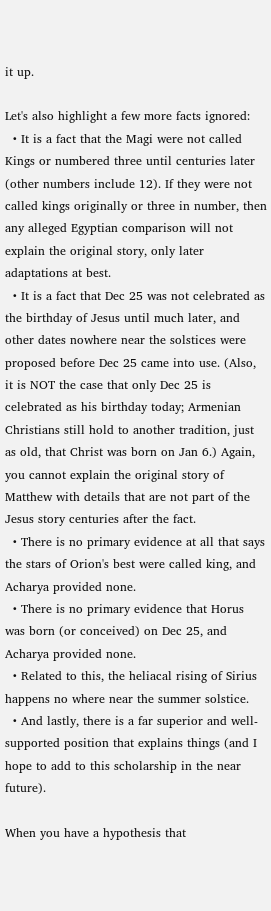it up.

Let's also highlight a few more facts ignored:
  • It is a fact that the Magi were not called Kings or numbered three until centuries later (other numbers include 12). If they were not called kings originally or three in number, then any alleged Egyptian comparison will not explain the original story, only later adaptations at best.
  • It is a fact that Dec 25 was not celebrated as the birthday of Jesus until much later, and other dates nowhere near the solstices were proposed before Dec 25 came into use. (Also, it is NOT the case that only Dec 25 is celebrated as his birthday today; Armenian Christians still hold to another tradition, just as old, that Christ was born on Jan 6.) Again, you cannot explain the original story of Matthew with details that are not part of the Jesus story centuries after the fact.
  • There is no primary evidence at all that says the stars of Orion's best were called king, and Acharya provided none.
  • There is no primary evidence that Horus was born (or conceived) on Dec 25, and Acharya provided none.
  • Related to this, the heliacal rising of Sirius happens no where near the summer solstice.
  • And lastly, there is a far superior and well-supported position that explains things (and I hope to add to this scholarship in the near future).

When you have a hypothesis that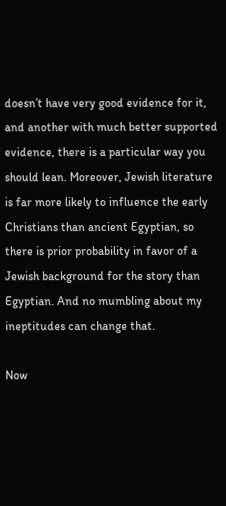doesn’t have very good evidence for it, and another with much better supported evidence, there is a particular way you should lean. Moreover, Jewish literature is far more likely to influence the early Christians than ancient Egyptian, so there is prior probability in favor of a Jewish background for the story than Egyptian. And no mumbling about my ineptitudes can change that.

Now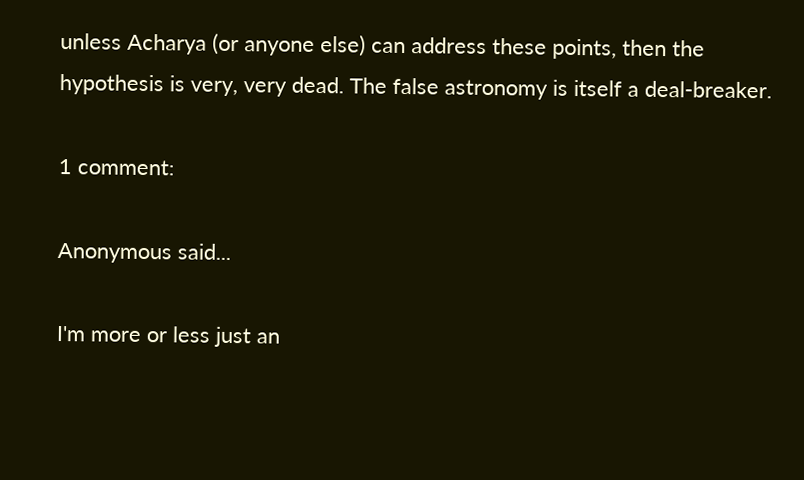unless Acharya (or anyone else) can address these points, then the hypothesis is very, very dead. The false astronomy is itself a deal-breaker.

1 comment:

Anonymous said...

I'm more or less just an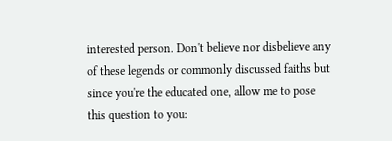interested person. Don't believe nor disbelieve any of these legends or commonly discussed faiths but since you're the educated one, allow me to pose this question to you: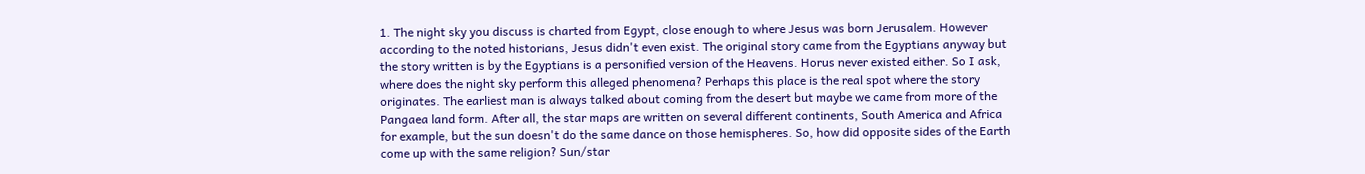1. The night sky you discuss is charted from Egypt, close enough to where Jesus was born Jerusalem. However according to the noted historians, Jesus didn't even exist. The original story came from the Egyptians anyway but the story written is by the Egyptians is a personified version of the Heavens. Horus never existed either. So I ask, where does the night sky perform this alleged phenomena? Perhaps this place is the real spot where the story originates. The earliest man is always talked about coming from the desert but maybe we came from more of the Pangaea land form. After all, the star maps are written on several different continents, South America and Africa for example, but the sun doesn't do the same dance on those hemispheres. So, how did opposite sides of the Earth come up with the same religion? Sun/star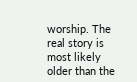worship. The real story is most likely older than the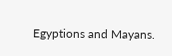Egyptions and Mayans.